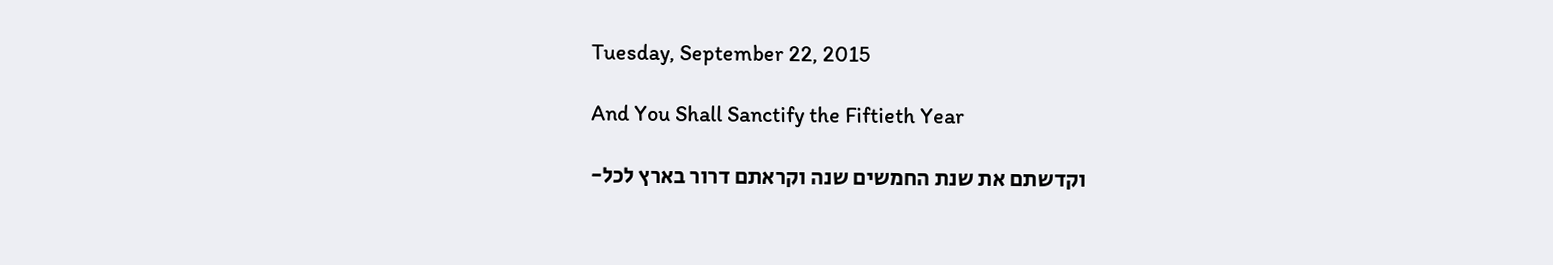Tuesday, September 22, 2015

And You Shall Sanctify the Fiftieth Year

וקדשתם את שנת החמשים שנה וקראתם דרור בארץ לכל-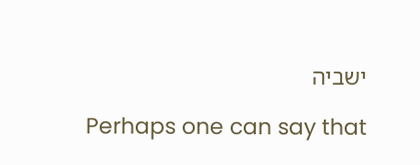ישביה

Perhaps one can say that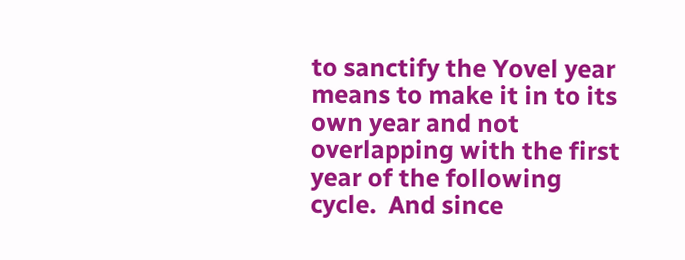to sanctify the Yovel year means to make it in to its own year and not overlapping with the first year of the following cycle.  And since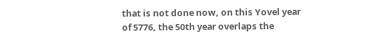that is not done now, on this Yovel year of 5776, the 50th year overlaps the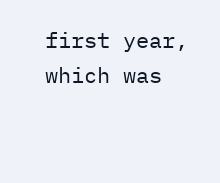first year, which was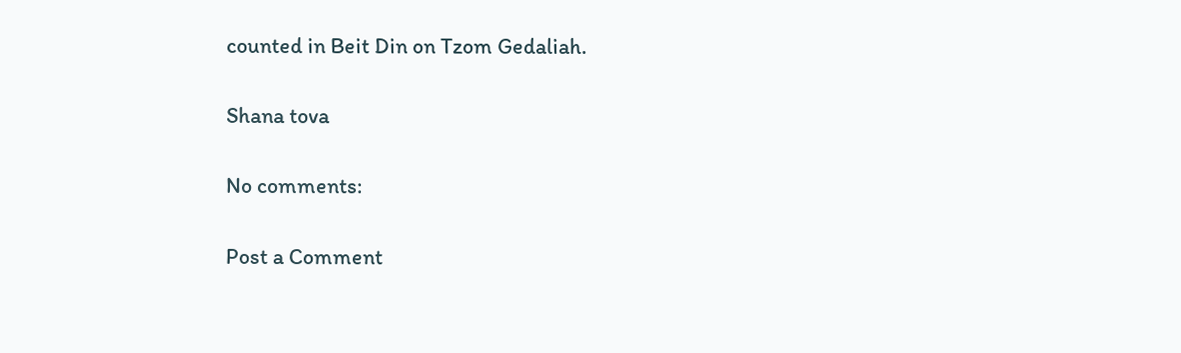counted in Beit Din on Tzom Gedaliah.

Shana tova

No comments:

Post a Comment